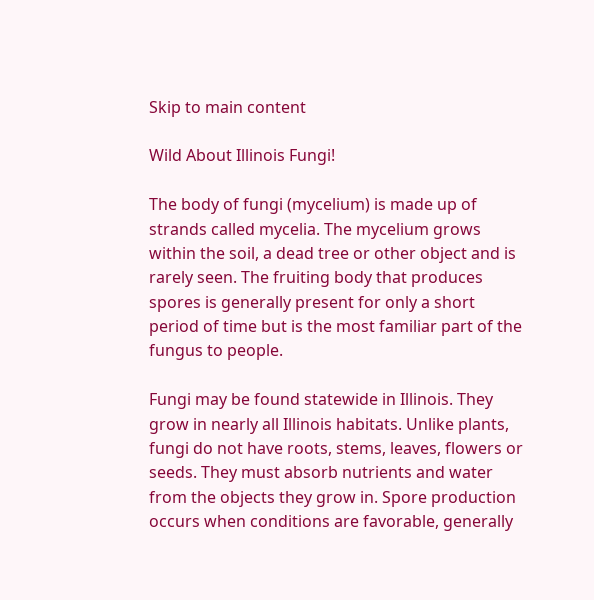Skip to main content

Wild About Illinois Fungi!

The body of fungi (mycelium) is made up of strands called mycelia. The mycelium grows within the soil, a dead tree or other object and is rarely seen. The fruiting body that produces spores is generally present for only a short period of time but is the most familiar part of the fungus to people.

Fungi may be found statewide in Illinois. They grow in nearly all Illinois habitats. Unlike plants, fungi do not have roots, stems, leaves, flowers or seeds. They must absorb nutrients and water from the objects they grow in. Spore production occurs when conditions are favorable, generally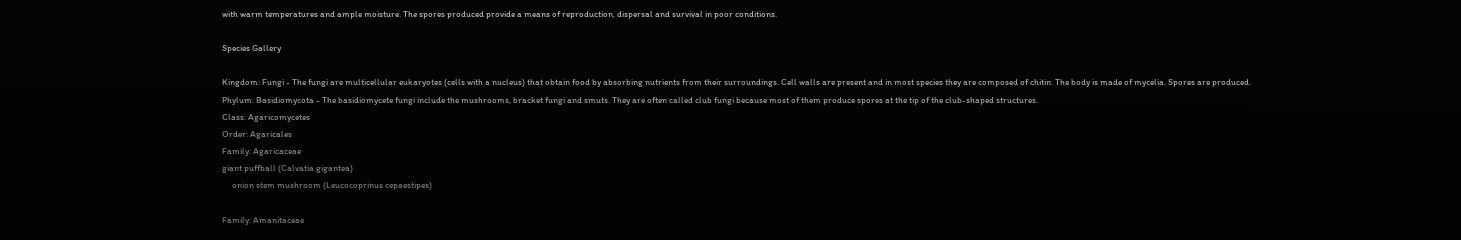with warm temperatures and ample moisture. The spores produced provide a means of reproduction, dispersal and survival in poor conditions.

Species Gallery

Kingdom: Fungi - The fungi are multicellular eukaryotes (cells with a nucleus) that obtain food by absorbing nutrients from their surroundings. Cell walls are present and in most species they are composed of chitin. The body is made of mycelia. Spores are produced.
Phylum: Basidiomycota - The basidiomycete fungi include the mushrooms, bracket fungi and smuts. They are often called club fungi because most of them produce spores at the tip of the club-shaped structures.
Class: Agaricomycetes
Order: Agaricales
Family: Agaricaceae
giant puffball (Calvatia gigantea)
     onion stem mushroom (Leucocoprinus cepaestipes)

Family: Amanitaceae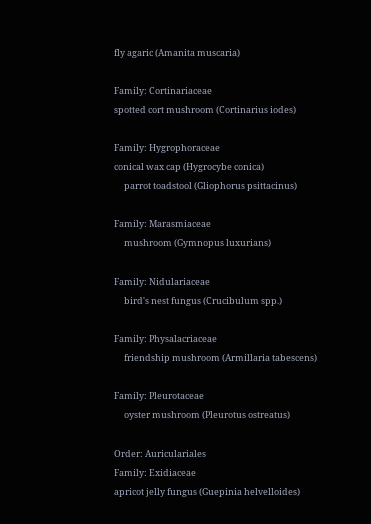fly agaric (Amanita muscaria)

Family: Cortinariaceae
spotted cort mushroom (Cortinarius iodes)

Family: Hygrophoraceae
conical wax cap (Hygrocybe conica)
     parrot toadstool (Gliophorus psittacinus)

Family: Marasmiaceae
     mushroom (Gymnopus luxurians)

Family: Nidulariaceae
     bird's nest fungus (Crucibulum spp.)

Family: Physalacriaceae
     friendship mushroom (Armillaria tabescens)

Family: Pleurotaceae
     oyster mushroom (Pleurotus ostreatus)

Order: Auriculariales
Family: Exidiaceae
apricot jelly fungus (Guepinia helvelloides)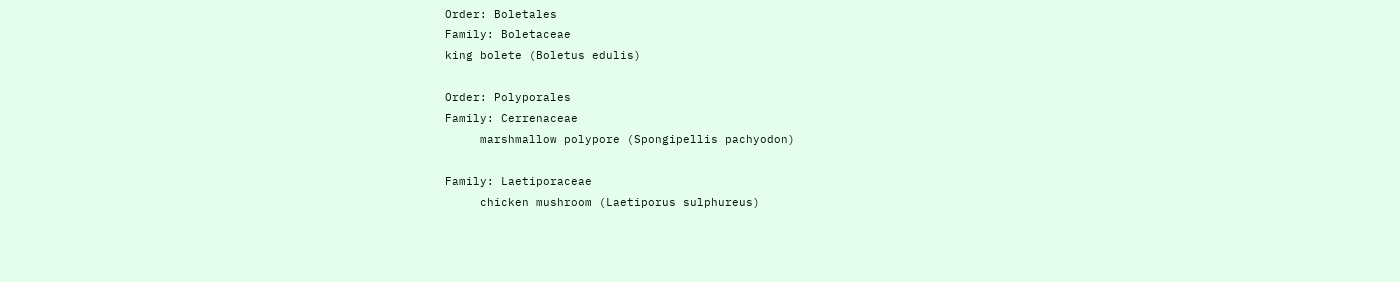Order: Boletales
Family: Boletaceae
king bolete (Boletus edulis)

Order: Polyporales
Family: Cerrenaceae
     marshmallow polypore (Spongipellis pachyodon)

Family: Laetiporaceae
     chicken mushroom (Laetiporus sulphureus)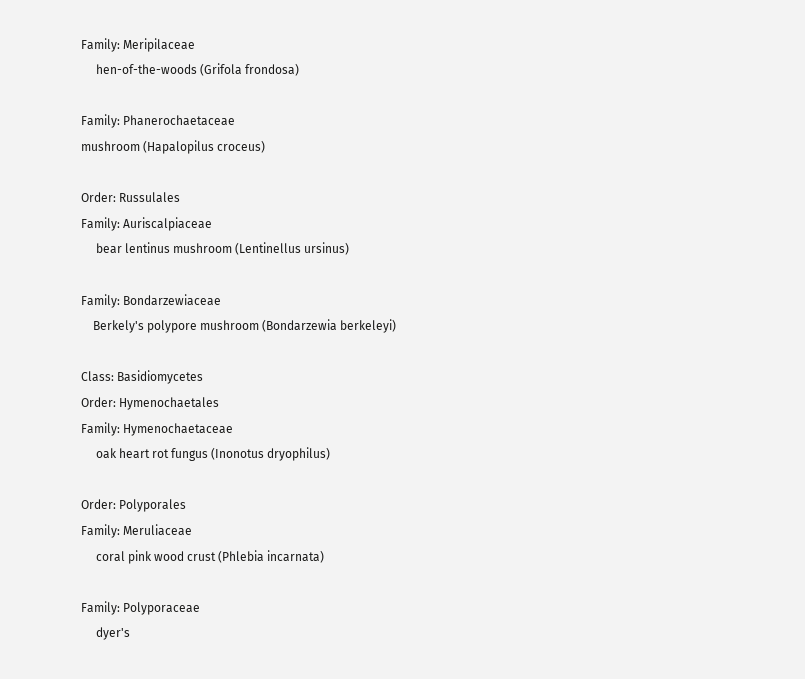Family: Meripilaceae
     hen-of-the-woods (Grifola frondosa)

Family: Phanerochaetaceae
mushroom (Hapalopilus croceus)

Order: Russulales
Family: Auriscalpiaceae
     bear lentinus mushroom (Lentinellus ursinus)

Family: Bondarzewiaceae
    Berkely's polypore mushroom (Bondarzewia berkeleyi)

Class: Basidiomycetes
Order: Hymenochaetales
Family: Hymenochaetaceae
     oak heart rot fungus (Inonotus dryophilus)

Order: Polyporales
Family: Meruliaceae
     coral pink wood crust (Phlebia incarnata)

Family: Polyporaceae
     dyer's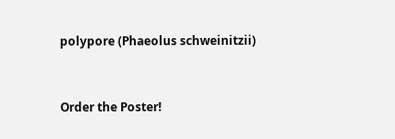polypore (Phaeolus schweinitzii)


Order the Poster!